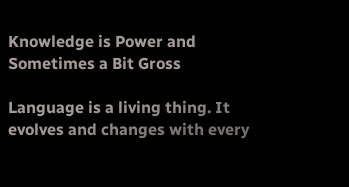Knowledge is Power and Sometimes a Bit Gross

Language is a living thing. It evolves and changes with every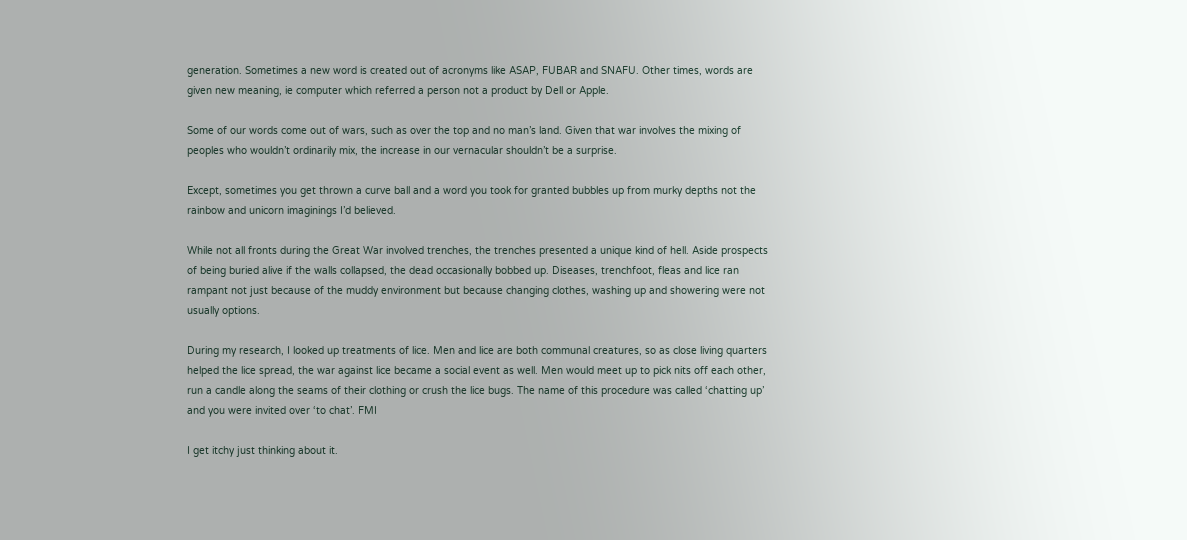generation. Sometimes a new word is created out of acronyms like ASAP, FUBAR and SNAFU. Other times, words are given new meaning, ie computer which referred a person not a product by Dell or Apple.

Some of our words come out of wars, such as over the top and no man’s land. Given that war involves the mixing of peoples who wouldn’t ordinarily mix, the increase in our vernacular shouldn’t be a surprise.

Except, sometimes you get thrown a curve ball and a word you took for granted bubbles up from murky depths not the rainbow and unicorn imaginings I’d believed.

While not all fronts during the Great War involved trenches, the trenches presented a unique kind of hell. Aside prospects of being buried alive if the walls collapsed, the dead occasionally bobbed up. Diseases, trenchfoot, fleas and lice ran rampant not just because of the muddy environment but because changing clothes, washing up and showering were not usually options.

During my research, I looked up treatments of lice. Men and lice are both communal creatures, so as close living quarters helped the lice spread, the war against lice became a social event as well. Men would meet up to pick nits off each other, run a candle along the seams of their clothing or crush the lice bugs. The name of this procedure was called ‘chatting up’ and you were invited over ‘to chat’. FMI

I get itchy just thinking about it.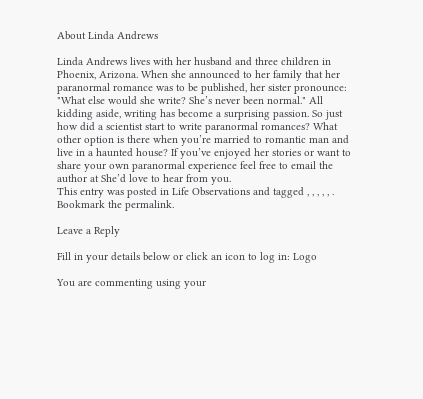About Linda Andrews

Linda Andrews lives with her husband and three children in Phoenix, Arizona. When she announced to her family that her paranormal romance was to be published, her sister pronounce: "What else would she write? She’s never been normal." All kidding aside, writing has become a surprising passion. So just how did a scientist start to write paranormal romances? What other option is there when you’re married to romantic man and live in a haunted house? If you’ve enjoyed her stories or want to share your own paranormal experience feel free to email the author at She’d love to hear from you.
This entry was posted in Life Observations and tagged , , , , , . Bookmark the permalink.

Leave a Reply

Fill in your details below or click an icon to log in: Logo

You are commenting using your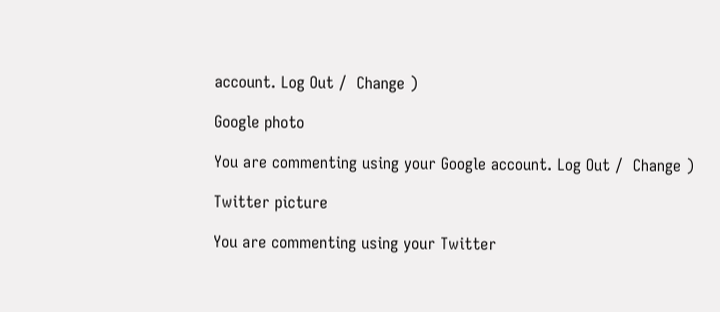account. Log Out /  Change )

Google photo

You are commenting using your Google account. Log Out /  Change )

Twitter picture

You are commenting using your Twitter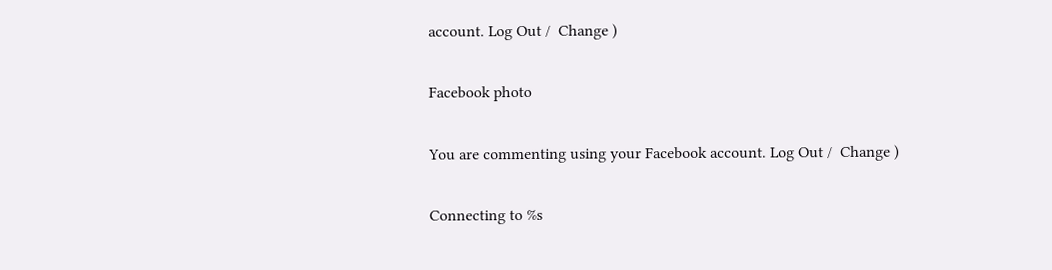account. Log Out /  Change )

Facebook photo

You are commenting using your Facebook account. Log Out /  Change )

Connecting to %s